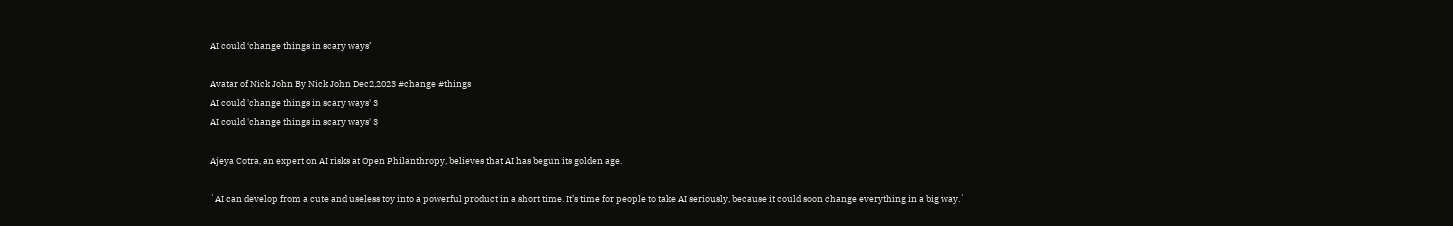AI could ‘change things in scary ways’

Avatar of Nick John By Nick John Dec2,2023 #change #things
AI could 'change things in scary ways' 3
AI could 'change things in scary ways' 3

Ajeya Cotra, an expert on AI risks at Open Philanthropy, believes that AI has begun its golden age.

`AI can develop from a cute and useless toy into a powerful product in a short time. It’s time for people to take AI seriously, because it could soon change everything in a big way.`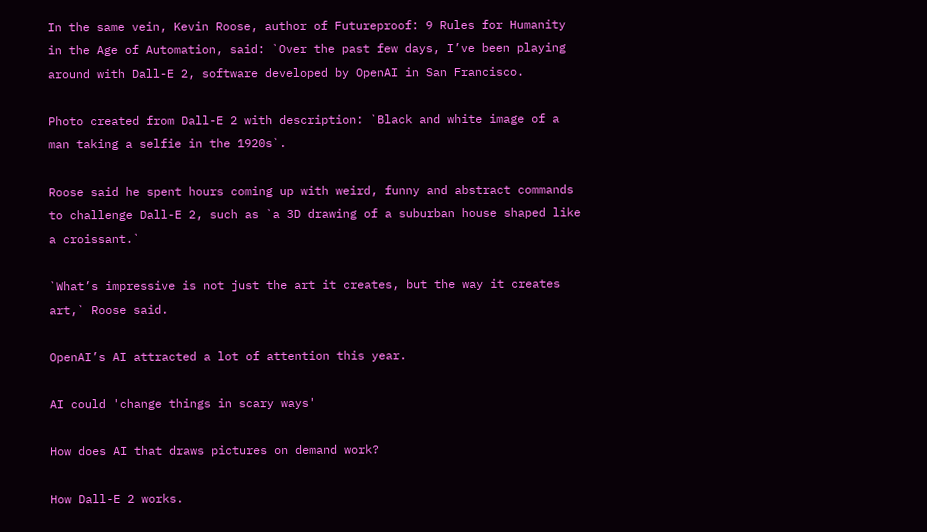In the same vein, Kevin Roose, author of Futureproof: 9 Rules for Humanity in the Age of Automation, said: `Over the past few days, I’ve been playing around with Dall-E 2, software developed by OpenAI in San Francisco.

Photo created from Dall-E 2 with description: `Black and white image of a man taking a selfie in the 1920s`.

Roose said he spent hours coming up with weird, funny and abstract commands to challenge Dall-E 2, such as `a 3D drawing of a suburban house shaped like a croissant.`

`What’s impressive is not just the art it creates, but the way it creates art,` Roose said.

OpenAI’s AI attracted a lot of attention this year.

AI could 'change things in scary ways'

How does AI that draws pictures on demand work?

How Dall-E 2 works.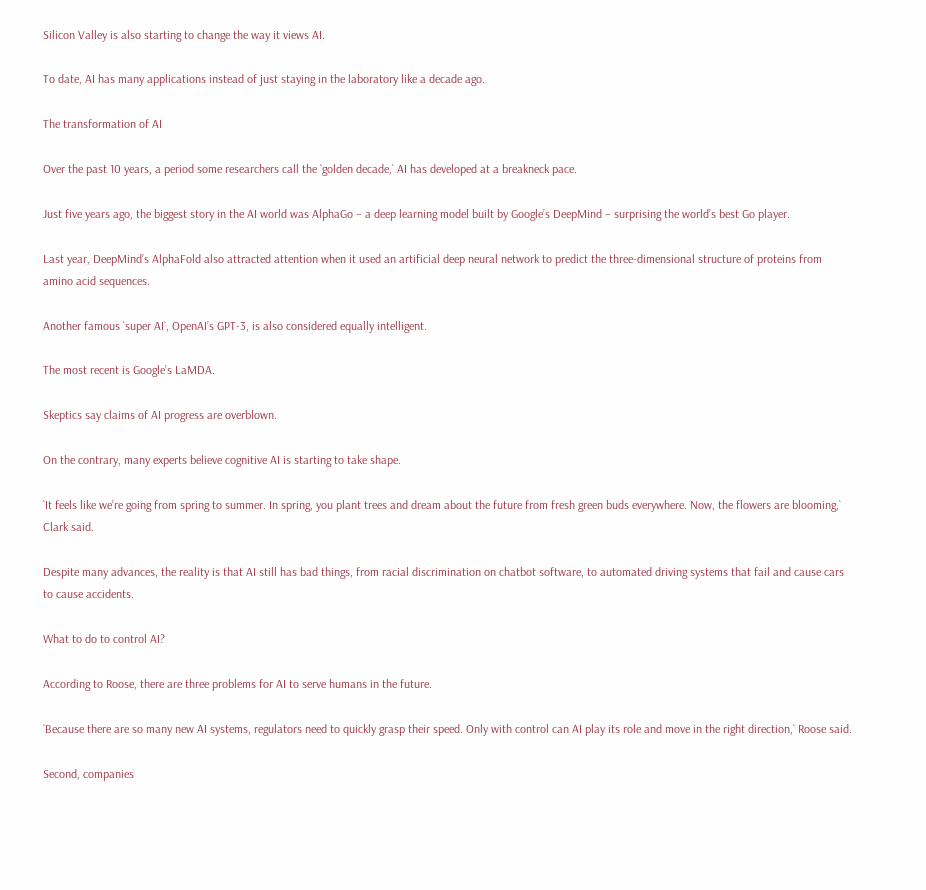Silicon Valley is also starting to change the way it views AI.

To date, AI has many applications instead of just staying in the laboratory like a decade ago.

The transformation of AI

Over the past 10 years, a period some researchers call the `golden decade,` AI has developed at a breakneck pace.

Just five years ago, the biggest story in the AI world was AlphaGo – a deep learning model built by Google’s DeepMind – surprising the world’s best Go player.

Last year, DeepMind’s AlphaFold also attracted attention when it used an artificial deep neural network to predict the three-dimensional structure of proteins from amino acid sequences.

Another famous `super AI`, OpenAI’s GPT-3, is also considered equally intelligent.

The most recent is Google’s LaMDA.

Skeptics say claims of AI progress are overblown.

On the contrary, many experts believe cognitive AI is starting to take shape.

`It feels like we’re going from spring to summer. In spring, you plant trees and dream about the future from fresh green buds everywhere. Now, the flowers are blooming,` Clark said.

Despite many advances, the reality is that AI still has bad things, from racial discrimination on chatbot software, to automated driving systems that fail and cause cars to cause accidents.

What to do to control AI?

According to Roose, there are three problems for AI to serve humans in the future.

`Because there are so many new AI systems, regulators need to quickly grasp their speed. Only with control can AI play its role and move in the right direction,` Roose said.

Second, companies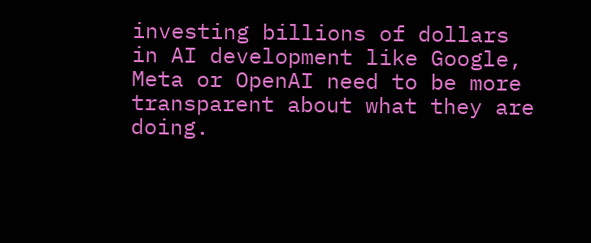investing billions of dollars in AI development like Google, Meta or OpenAI need to be more transparent about what they are doing.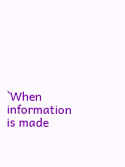`When information is made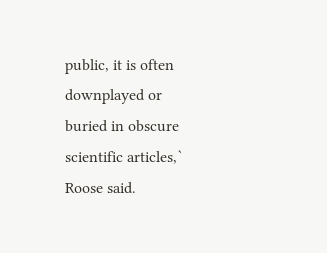public, it is often downplayed or buried in obscure scientific articles,` Roose said.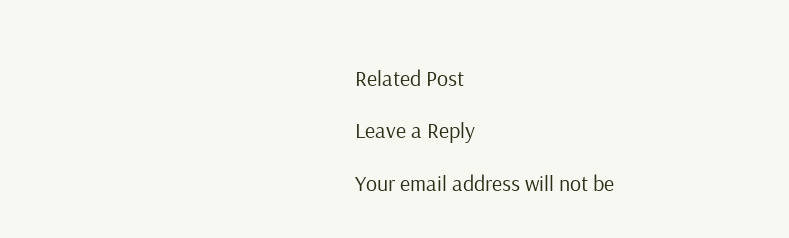Related Post

Leave a Reply

Your email address will not be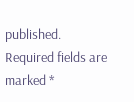published. Required fields are marked *